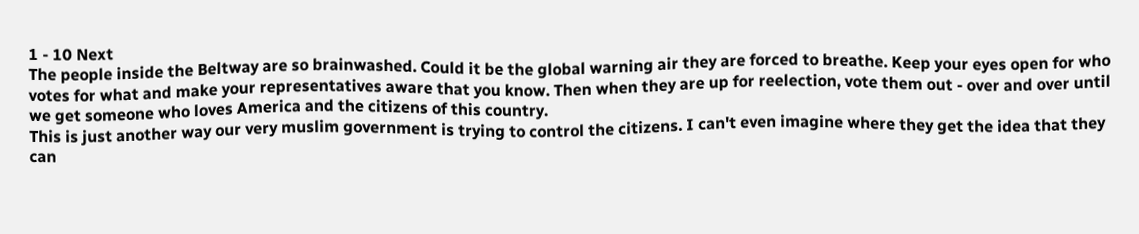1 - 10 Next
The people inside the Beltway are so brainwashed. Could it be the global warning air they are forced to breathe. Keep your eyes open for who votes for what and make your representatives aware that you know. Then when they are up for reelection, vote them out - over and over until we get someone who loves America and the citizens of this country.
This is just another way our very muslim government is trying to control the citizens. I can't even imagine where they get the idea that they can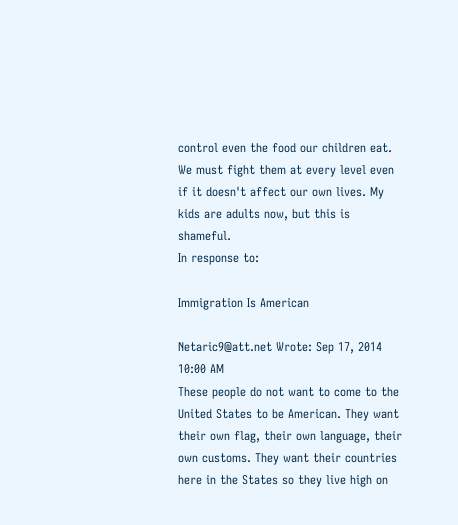control even the food our children eat. We must fight them at every level even if it doesn't affect our own lives. My kids are adults now, but this is shameful.
In response to:

Immigration Is American

Netaric9@att.net Wrote: Sep 17, 2014 10:00 AM
These people do not want to come to the United States to be American. They want their own flag, their own language, their own customs. They want their countries here in the States so they live high on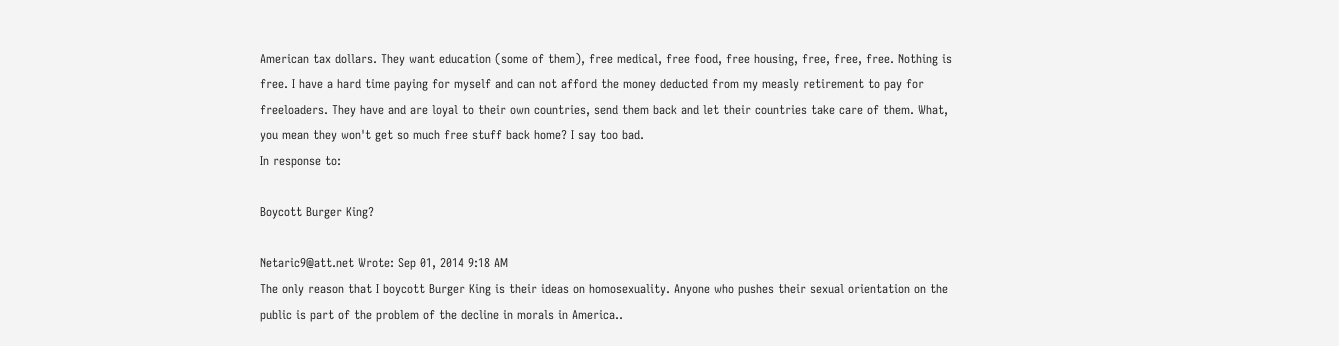American tax dollars. They want education (some of them), free medical, free food, free housing, free, free, free. Nothing is free. I have a hard time paying for myself and can not afford the money deducted from my measly retirement to pay for freeloaders. They have and are loyal to their own countries, send them back and let their countries take care of them. What, you mean they won't get so much free stuff back home? I say too bad.
In response to:

Boycott Burger King?

Netaric9@att.net Wrote: Sep 01, 2014 9:18 AM
The only reason that I boycott Burger King is their ideas on homosexuality. Anyone who pushes their sexual orientation on the public is part of the problem of the decline in morals in America..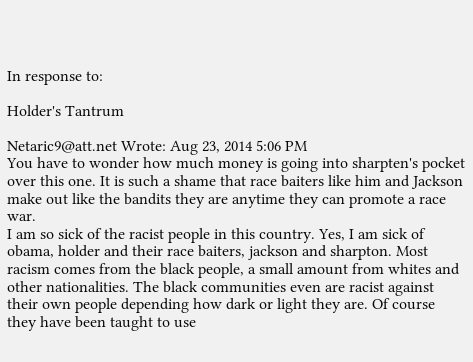In response to:

Holder's Tantrum

Netaric9@att.net Wrote: Aug 23, 2014 5:06 PM
You have to wonder how much money is going into sharpten's pocket over this one. It is such a shame that race baiters like him and Jackson make out like the bandits they are anytime they can promote a race war.
I am so sick of the racist people in this country. Yes, I am sick of obama, holder and their race baiters, jackson and sharpton. Most racism comes from the black people, a small amount from whites and other nationalities. The black communities even are racist against their own people depending how dark or light they are. Of course they have been taught to use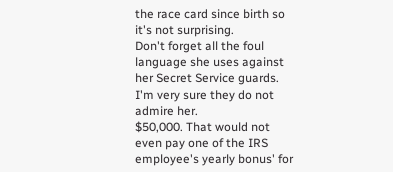the race card since birth so it's not surprising.
Don't forget all the foul language she uses against her Secret Service guards. I'm very sure they do not admire her.
$50,000. That would not even pay one of the IRS employee's yearly bonus' for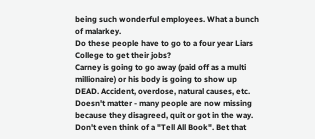being such wonderful employees. What a bunch of malarkey.
Do these people have to go to a four year Liars College to get their jobs?
Carney is going to go away (paid off as a multi millionaire) or his body is going to show up DEAD. Accident, overdose, natural causes, etc. Doesn't matter - many people are now missing because they disagreed, quit or got in the way. Don't even think of a "Tell All Book". Bet that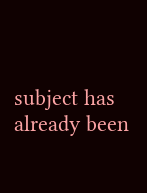subject has already been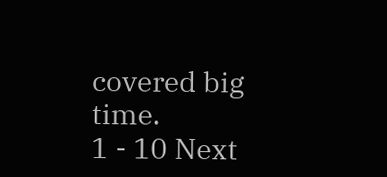covered big time.
1 - 10 Next